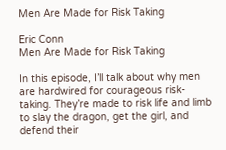Men Are Made for Risk Taking

Eric Conn
Men Are Made for Risk Taking

In this episode, I’ll talk about why men are hardwired for courageous risk-taking. They’re made to risk life and limb to slay the dragon, get the girl, and defend their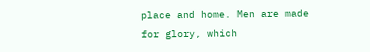place and home. Men are made for glory, which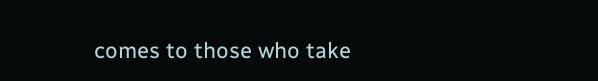comes to those who take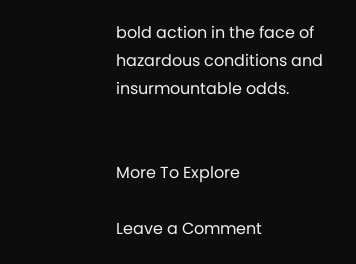bold action in the face of hazardous conditions and insurmountable odds.


More To Explore

Leave a Comment